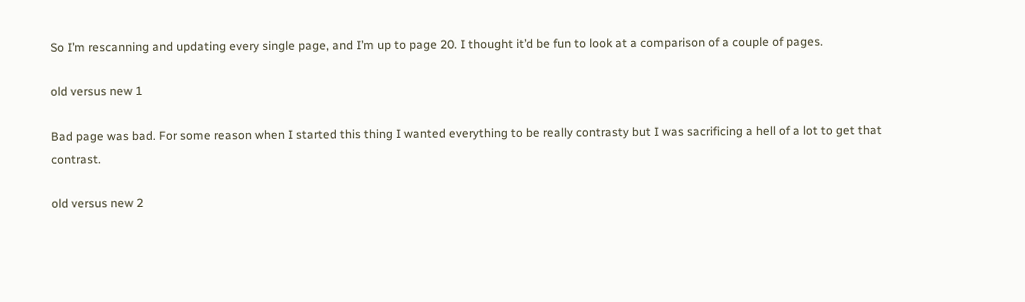So I’m rescanning and updating every single page, and I’m up to page 20. I thought it’d be fun to look at a comparison of a couple of pages.

old versus new 1

Bad page was bad. For some reason when I started this thing I wanted everything to be really contrasty but I was sacrificing a hell of a lot to get that contrast.

old versus new 2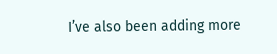I’ve also been adding more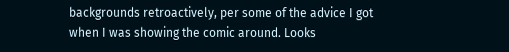backgrounds retroactively, per some of the advice I got when I was showing the comic around. Looks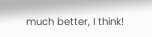much better, I think!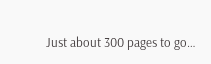Just about 300 pages to go…